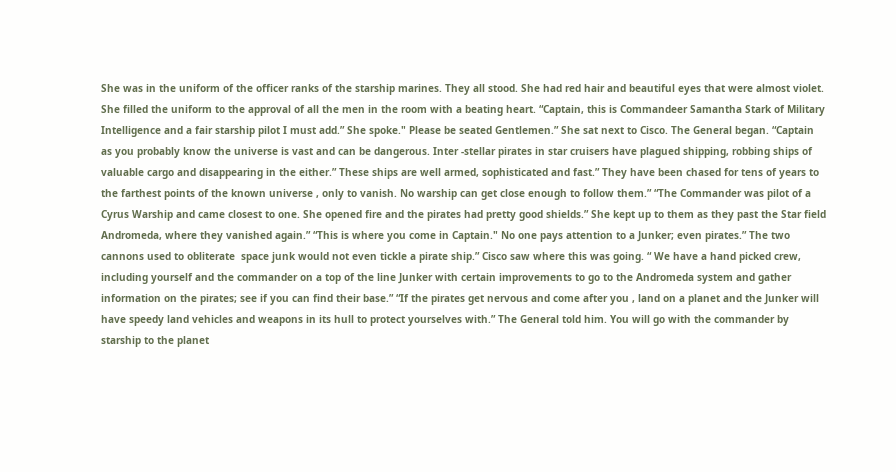She was in the uniform of the officer ranks of the starship marines. They all stood. She had red hair and beautiful eyes that were almost violet. She filled the uniform to the approval of all the men in the room with a beating heart. “Captain, this is Commandeer Samantha Stark of Military Intelligence and a fair starship pilot I must add.” She spoke." Please be seated Gentlemen.” She sat next to Cisco. The General began. “Captain as you probably know the universe is vast and can be dangerous. Inter -stellar pirates in star cruisers have plagued shipping, robbing ships of valuable cargo and disappearing in the either.” These ships are well armed, sophisticated and fast.” They have been chased for tens of years to the farthest points of the known universe , only to vanish. No warship can get close enough to follow them.” “The Commander was pilot of a Cyrus Warship and came closest to one. She opened fire and the pirates had pretty good shields.” She kept up to them as they past the Star field Andromeda, where they vanished again.” “This is where you come in Captain." No one pays attention to a Junker; even pirates.” The two cannons used to obliterate  space junk would not even tickle a pirate ship.” Cisco saw where this was going. “ We have a hand picked crew, including yourself and the commander on a top of the line Junker with certain improvements to go to the Andromeda system and gather information on the pirates; see if you can find their base.” “If the pirates get nervous and come after you , land on a planet and the Junker will have speedy land vehicles and weapons in its hull to protect yourselves with.” The General told him. You will go with the commander by starship to the planet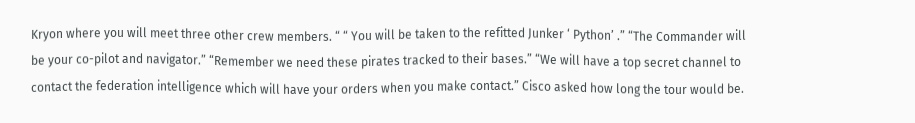Kryon where you will meet three other crew members. “ “ You will be taken to the refitted Junker ‘ Python’ .” “The Commander will be your co-pilot and navigator.” “Remember we need these pirates tracked to their bases.” “We will have a top secret channel to contact the federation intelligence which will have your orders when you make contact.” Cisco asked how long the tour would be.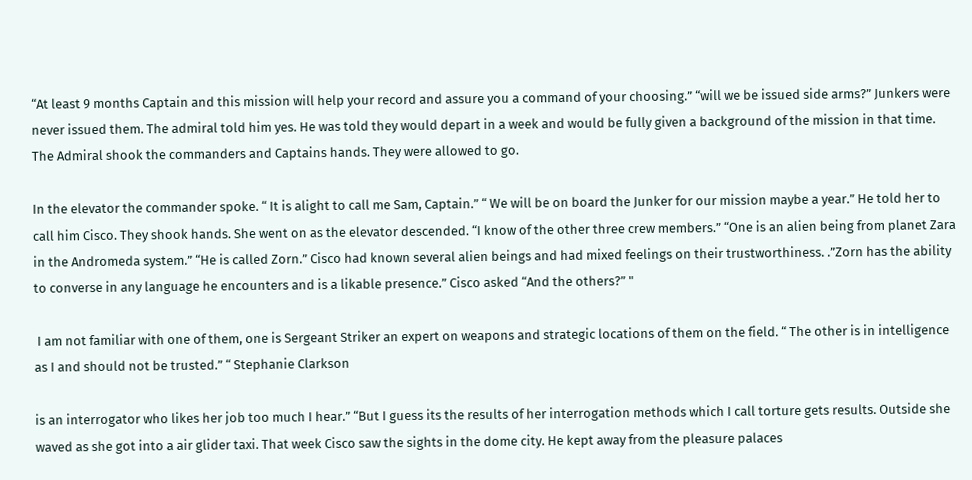“At least 9 months Captain and this mission will help your record and assure you a command of your choosing.” “will we be issued side arms?” Junkers were never issued them. The admiral told him yes. He was told they would depart in a week and would be fully given a background of the mission in that time. The Admiral shook the commanders and Captains hands. They were allowed to go.

In the elevator the commander spoke. “ It is alight to call me Sam, Captain.” “ We will be on board the Junker for our mission maybe a year.” He told her to call him Cisco. They shook hands. She went on as the elevator descended. “I know of the other three crew members.” “One is an alien being from planet Zara in the Andromeda system.” “He is called Zorn.” Cisco had known several alien beings and had mixed feelings on their trustworthiness. .”Zorn has the ability to converse in any language he encounters and is a likable presence.” Cisco asked “And the others?” "

 I am not familiar with one of them, one is Sergeant Striker an expert on weapons and strategic locations of them on the field. “ The other is in intelligence as I and should not be trusted.” “ Stephanie Clarkson

is an interrogator who likes her job too much I hear.” “But I guess its the results of her interrogation methods which I call torture gets results. Outside she waved as she got into a air glider taxi. That week Cisco saw the sights in the dome city. He kept away from the pleasure palaces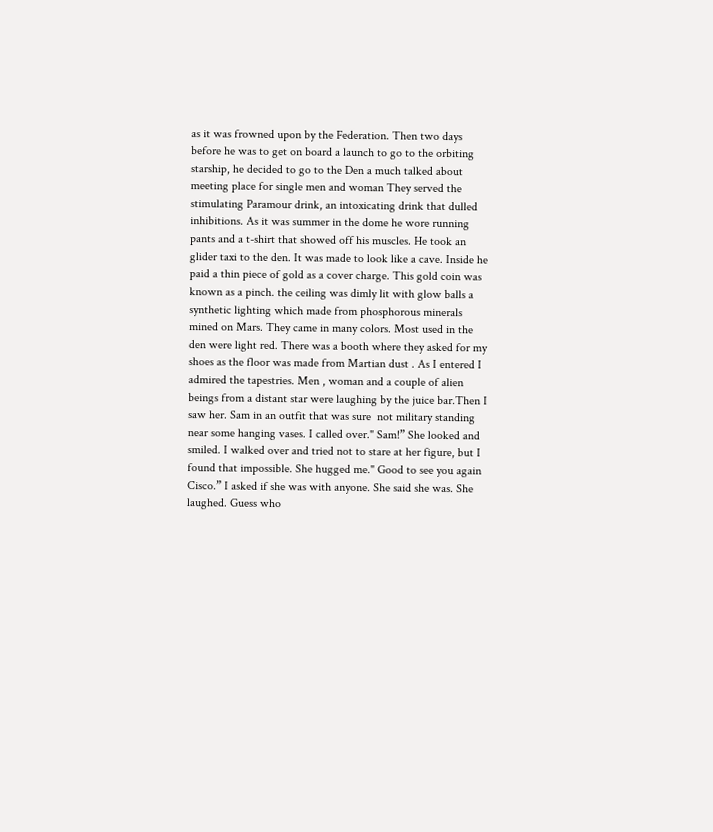as it was frowned upon by the Federation. Then two days before he was to get on board a launch to go to the orbiting starship, he decided to go to the Den a much talked about meeting place for single men and woman They served the stimulating Paramour drink, an intoxicating drink that dulled inhibitions. As it was summer in the dome he wore running pants and a t-shirt that showed off his muscles. He took an glider taxi to the den. It was made to look like a cave. Inside he paid a thin piece of gold as a cover charge. This gold coin was known as a pinch. the ceiling was dimly lit with glow balls a synthetic lighting which made from phosphorous minerals mined on Mars. They came in many colors. Most used in the den were light red. There was a booth where they asked for my shoes as the floor was made from Martian dust . As I entered I admired the tapestries. Men , woman and a couple of alien beings from a distant star were laughing by the juice bar.Then I saw her. Sam in an outfit that was sure  not military standing near some hanging vases. I called over." Sam!” She looked and smiled. I walked over and tried not to stare at her figure, but I found that impossible. She hugged me." Good to see you again Cisco.” I asked if she was with anyone. She said she was. She laughed. Guess who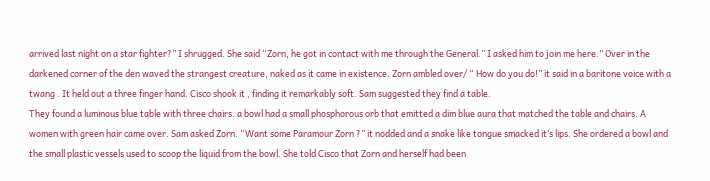arrived last night on a star fighter?” I shrugged. She said “Zorn, he got in contact with me through the General.” I asked him to join me here.” Over in the darkened corner of the den waved the strangest creature, naked as it came in existence. Zorn ambled over/ “ How do you do!” it said in a baritone voice with a twang . It held out a three finger hand. Cisco shook it , finding it remarkably soft. Sam suggested they find a table.
They found a luminous blue table with three chairs. a bowl had a small phosphorous orb that emitted a dim blue aura that matched the table and chairs. A women with green hair came over. Sam asked Zorn. “Want some Paramour Zorn ?” it nodded and a snake like tongue smacked it’s lips. She ordered a bowl and the small plastic vessels used to scoop the liquid from the bowl. She told Cisco that Zorn and herself had been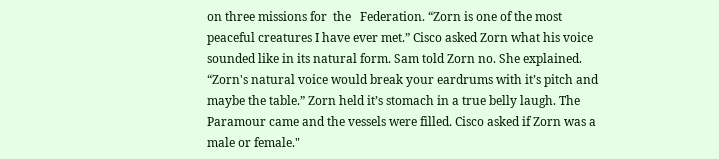on three missions for  the   Federation. “Zorn is one of the most peaceful creatures I have ever met.” Cisco asked Zorn what his voice sounded like in its natural form. Sam told Zorn no. She explained. “Zorn's natural voice would break your eardrums with it’s pitch and maybe the table.” Zorn held it’s stomach in a true belly laugh. The Paramour came and the vessels were filled. Cisco asked if Zorn was a male or female."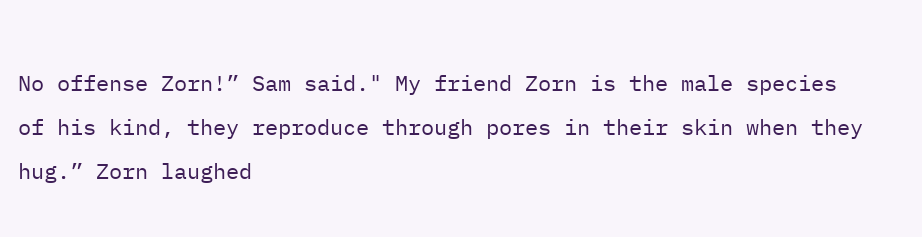No offense Zorn!” Sam said." My friend Zorn is the male species of his kind, they reproduce through pores in their skin when they hug.” Zorn laughed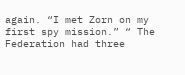again. “I met Zorn on my first spy mission.” “ The Federation had three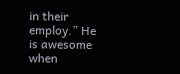in their employ.” He is awesome when